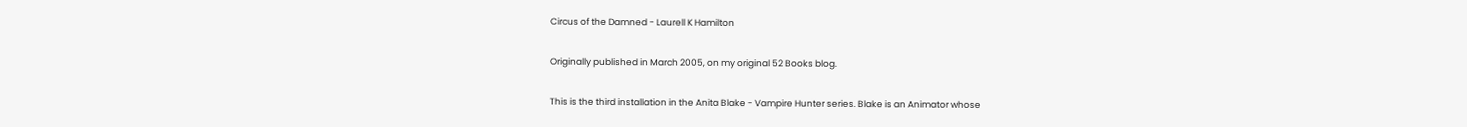Circus of the Damned - Laurell K Hamilton

Originally published in March 2005, on my original 52 Books blog.

This is the third installation in the Anita Blake - Vampire Hunter series. Blake is an Animator whose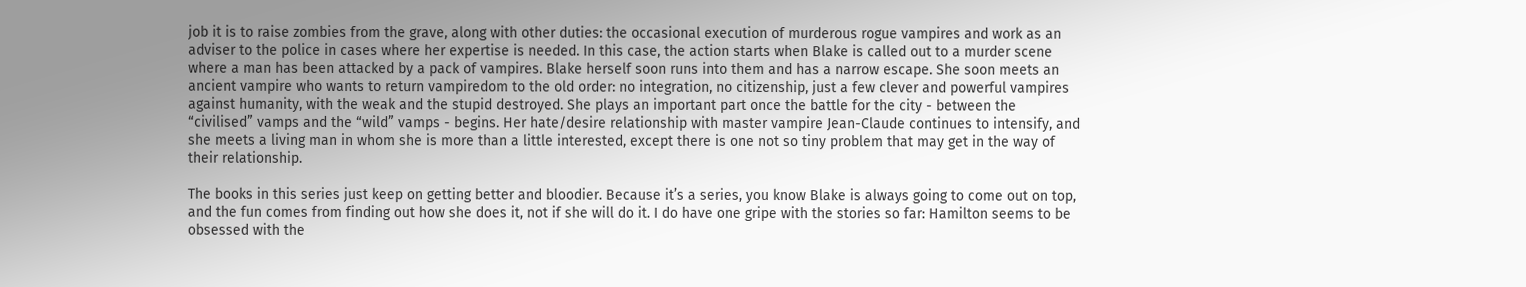job it is to raise zombies from the grave, along with other duties: the occasional execution of murderous rogue vampires and work as an adviser to the police in cases where her expertise is needed. In this case, the action starts when Blake is called out to a murder scene where a man has been attacked by a pack of vampires. Blake herself soon runs into them and has a narrow escape. She soon meets an ancient vampire who wants to return vampiredom to the old order: no integration, no citizenship, just a few clever and powerful vampires against humanity, with the weak and the stupid destroyed. She plays an important part once the battle for the city - between the “civilised” vamps and the “wild” vamps - begins. Her hate/desire relationship with master vampire Jean-Claude continues to intensify, and she meets a living man in whom she is more than a little interested, except there is one not so tiny problem that may get in the way of their relationship.

The books in this series just keep on getting better and bloodier. Because it’s a series, you know Blake is always going to come out on top, and the fun comes from finding out how she does it, not if she will do it. I do have one gripe with the stories so far: Hamilton seems to be obsessed with the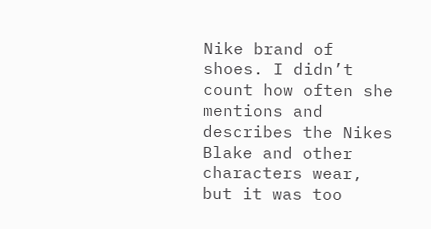Nike brand of shoes. I didn’t count how often she mentions and describes the Nikes Blake and other characters wear, but it was too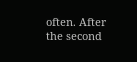often. After the second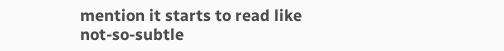mention it starts to read like not-so-subtle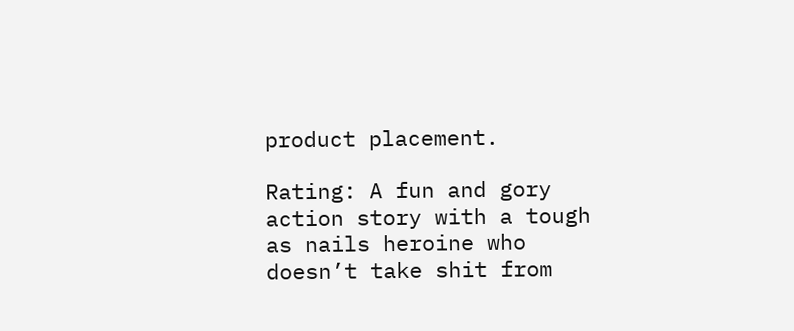product placement.

Rating: A fun and gory action story with a tough as nails heroine who doesn’t take shit from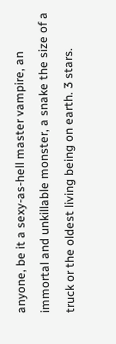anyone, be it a sexy-as-hell master vampire, an immortal and unkillable monster, a snake the size of a truck or the oldest living being on earth. 3 stars.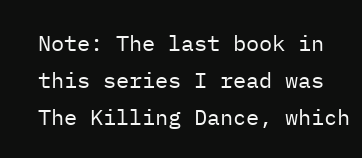Note: The last book in this series I read was The Killing Dance, which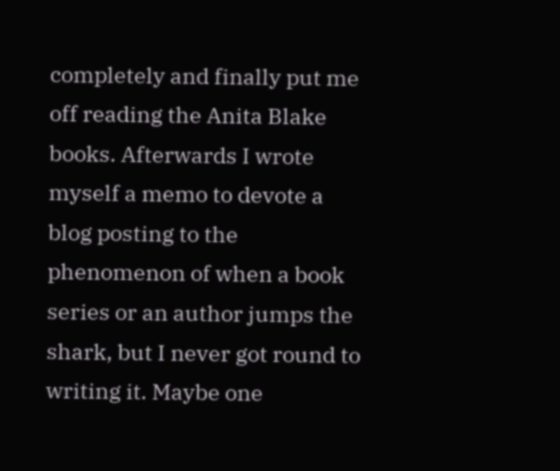completely and finally put me off reading the Anita Blake books. Afterwards I wrote myself a memo to devote a blog posting to the phenomenon of when a book series or an author jumps the shark, but I never got round to writing it. Maybe one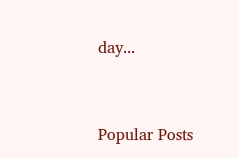day...


Popular Posts